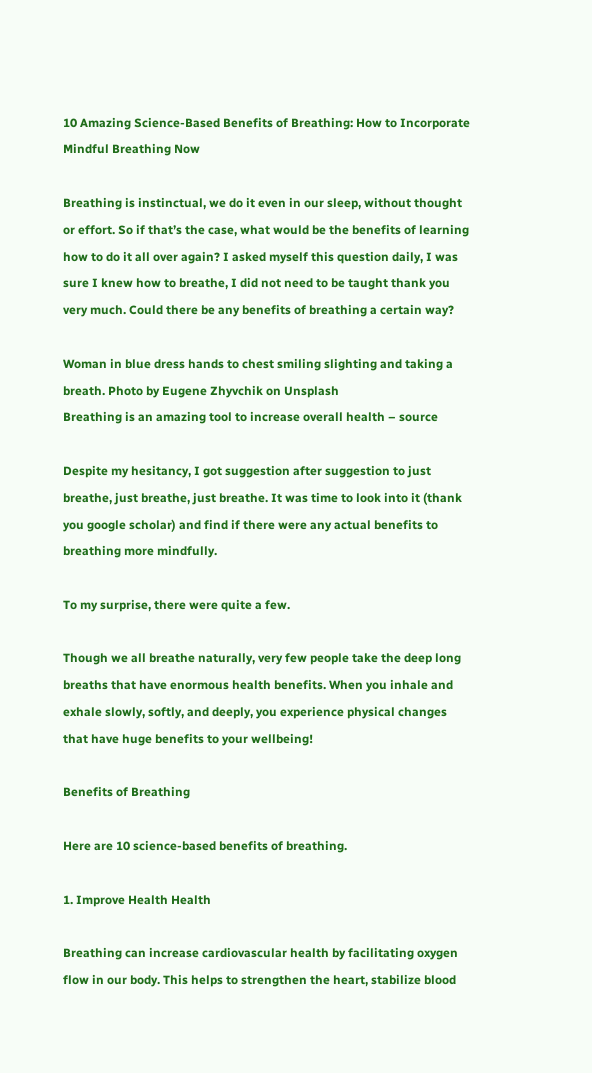10 Amazing Science-Based Benefits of Breathing: How to Incorporate Mindful Breathing Now

Breathing is instinctual, we do it even in our sleep, without thought or effort. So if that’s the case, what would be the benefits of learning how to do it all over again? I asked myself this question daily, I was sure I knew how to breathe, I did not need to be taught thank you very much. Could there be any benefits of breathing a certain way?

Woman in blue dress hands to chest smiling slighting and taking a breath. Photo by Eugene Zhyvchik on Unsplash
Breathing is an amazing tool to increase overall health – source

Despite my hesitancy, I got suggestion after suggestion to just breathe, just breathe, just breathe. It was time to look into it (thank you google scholar) and find if there were any actual benefits to breathing more mindfully.

To my surprise, there were quite a few.

Though we all breathe naturally, very few people take the deep long breaths that have enormous health benefits. When you inhale and exhale slowly, softly, and deeply, you experience physical changes that have huge benefits to your wellbeing!

Benefits of Breathing

Here are 10 science-based benefits of breathing.

1. Improve Health Health

Breathing can increase cardiovascular health by facilitating oxygen flow in our body. This helps to strengthen the heart, stabilize blood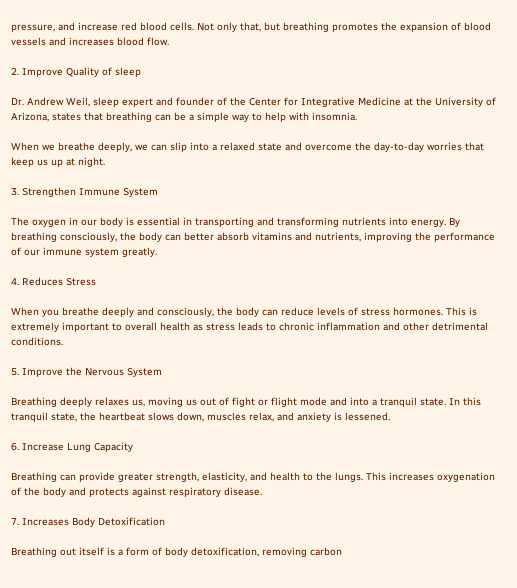pressure, and increase red blood cells. Not only that, but breathing promotes the expansion of blood vessels and increases blood flow.

2. Improve Quality of sleep

Dr. Andrew Weil, sleep expert and founder of the Center for Integrative Medicine at the University of Arizona, states that breathing can be a simple way to help with insomnia.

When we breathe deeply, we can slip into a relaxed state and overcome the day-to-day worries that keep us up at night.

3. Strengthen Immune System

The oxygen in our body is essential in transporting and transforming nutrients into energy. By breathing consciously, the body can better absorb vitamins and nutrients, improving the performance of our immune system greatly.

4. Reduces Stress

When you breathe deeply and consciously, the body can reduce levels of stress hormones. This is extremely important to overall health as stress leads to chronic inflammation and other detrimental conditions.

5. Improve the Nervous System

Breathing deeply relaxes us, moving us out of fight or flight mode and into a tranquil state. In this tranquil state, the heartbeat slows down, muscles relax, and anxiety is lessened.

6. Increase Lung Capacity

Breathing can provide greater strength, elasticity, and health to the lungs. This increases oxygenation of the body and protects against respiratory disease.

7. Increases Body Detoxification

Breathing out itself is a form of body detoxification, removing carbon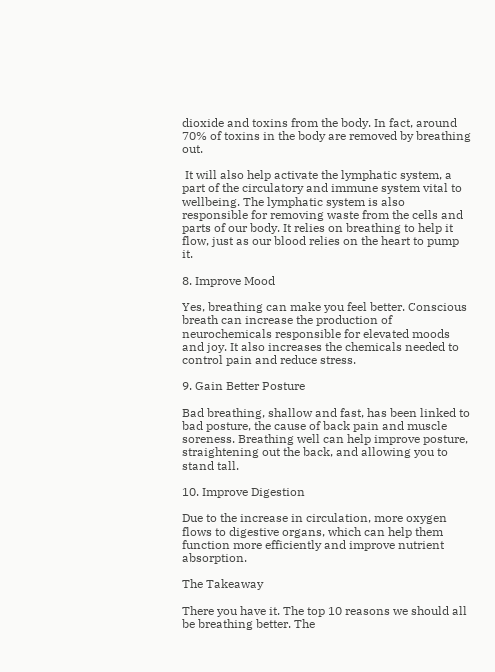dioxide and toxins from the body. In fact, around 70% of toxins in the body are removed by breathing out.

 It will also help activate the lymphatic system, a part of the circulatory and immune system vital to wellbeing. The lymphatic system is also responsible for removing waste from the cells and parts of our body. It relies on breathing to help it flow, just as our blood relies on the heart to pump it.

8. Improve Mood

Yes, breathing can make you feel better. Conscious breath can increase the production of neurochemicals responsible for elevated moods and joy. It also increases the chemicals needed to control pain and reduce stress.

9. Gain Better Posture

Bad breathing, shallow and fast, has been linked to bad posture, the cause of back pain and muscle soreness. Breathing well can help improve posture, straightening out the back, and allowing you to stand tall.

10. Improve Digestion

Due to the increase in circulation, more oxygen flows to digestive organs, which can help them function more efficiently and improve nutrient absorption.

The Takeaway

There you have it. The top 10 reasons we should all be breathing better. The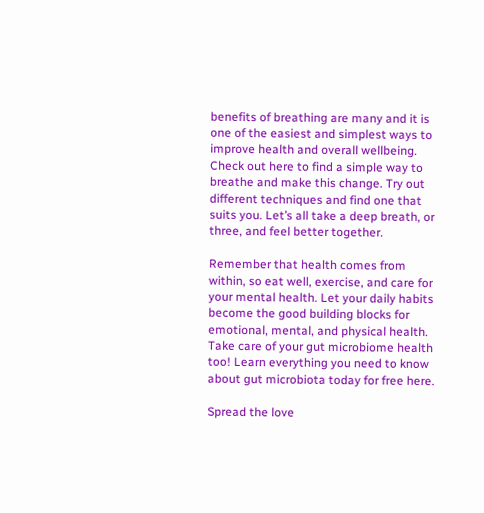benefits of breathing are many and it is one of the easiest and simplest ways to improve health and overall wellbeing. Check out here to find a simple way to breathe and make this change. Try out different techniques and find one that suits you. Let’s all take a deep breath, or three, and feel better together.

Remember that health comes from within, so eat well, exercise, and care for your mental health. Let your daily habits become the good building blocks for emotional, mental, and physical health. Take care of your gut microbiome health too! Learn everything you need to know about gut microbiota today for free here.

Spread the love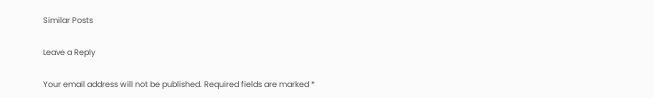Similar Posts

Leave a Reply

Your email address will not be published. Required fields are marked *